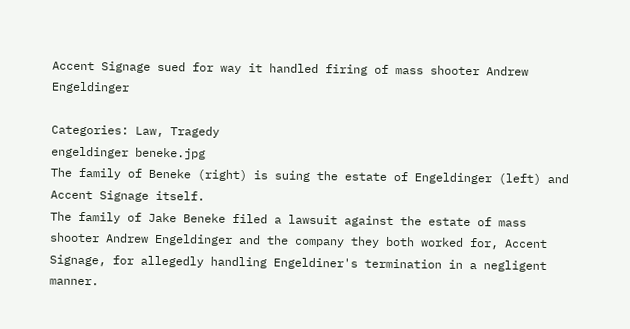Accent Signage sued for way it handled firing of mass shooter Andrew Engeldinger

Categories: Law, Tragedy
engeldinger beneke.jpg
The family of Beneke (right) is suing the estate of Engeldinger (left) and Accent Signage itself.
The family of Jake Beneke filed a lawsuit against the estate of mass shooter Andrew Engeldinger and the company they both worked for, Accent Signage, for allegedly handling Engeldiner's termination in a negligent manner.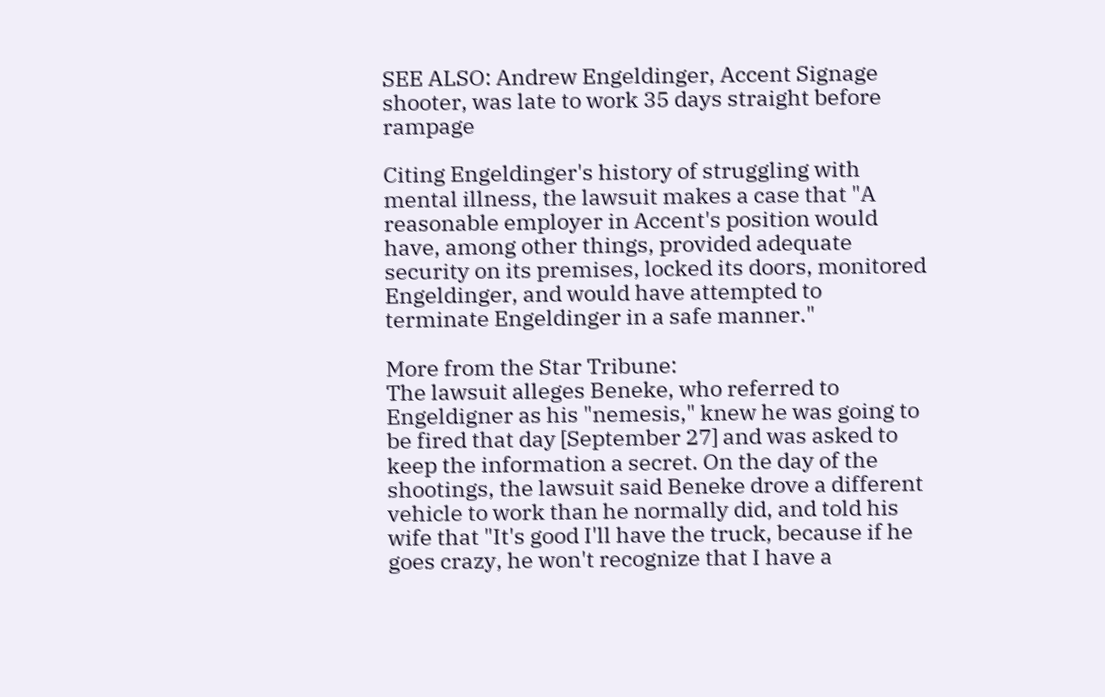SEE ALSO: Andrew Engeldinger, Accent Signage shooter, was late to work 35 days straight before rampage

Citing Engeldinger's history of struggling with mental illness, the lawsuit makes a case that "A reasonable employer in Accent's position would have, among other things, provided adequate security on its premises, locked its doors, monitored Engeldinger, and would have attempted to terminate Engeldinger in a safe manner."

More from the Star Tribune:
The lawsuit alleges Beneke, who referred to Engeldigner as his "nemesis," knew he was going to be fired that day [September 27] and was asked to keep the information a secret. On the day of the shootings, the lawsuit said Beneke drove a different vehicle to work than he normally did, and told his wife that "It's good I'll have the truck, because if he goes crazy, he won't recognize that I have a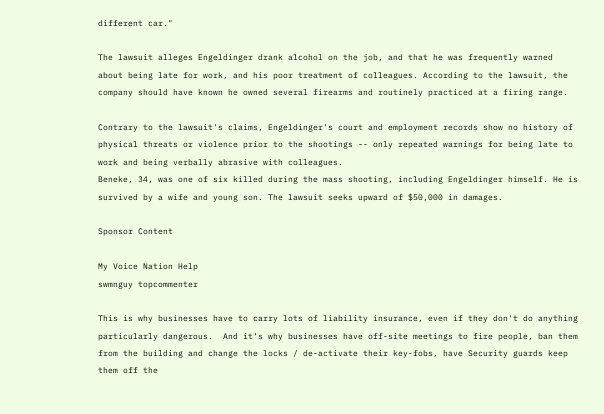different car."

The lawsuit alleges Engeldinger drank alcohol on the job, and that he was frequently warned about being late for work, and his poor treatment of colleagues. According to the lawsuit, the company should have known he owned several firearms and routinely practiced at a firing range.

Contrary to the lawsuit's claims, Engeldinger's court and employment records show no history of physical threats or violence prior to the shootings -- only repeated warnings for being late to work and being verbally abrasive with colleagues.
Beneke, 34, was one of six killed during the mass shooting, including Engeldinger himself. He is survived by a wife and young son. The lawsuit seeks upward of $50,000 in damages.

Sponsor Content

My Voice Nation Help
swmnguy topcommenter

This is why businesses have to carry lots of liability insurance, even if they don't do anything particularly dangerous.  And it's why businesses have off-site meetings to fire people, ban them from the building and change the locks / de-activate their key-fobs, have Security guards keep them off the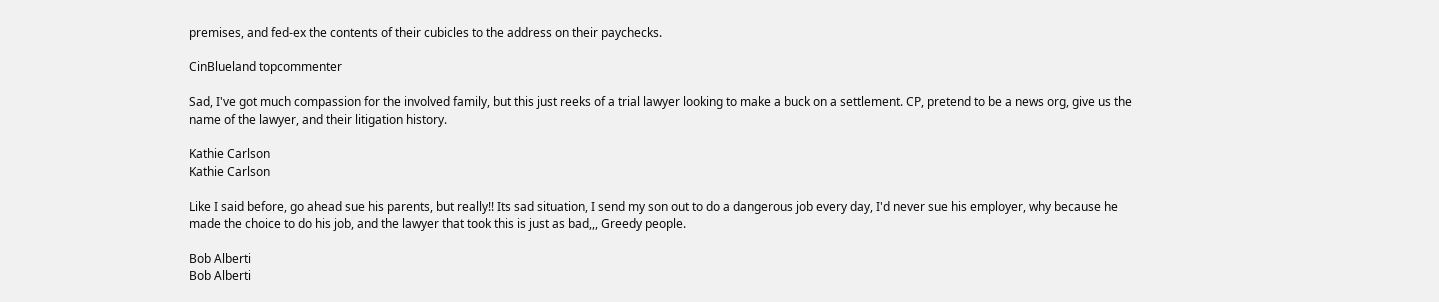premises, and fed-ex the contents of their cubicles to the address on their paychecks.

CinBlueland topcommenter

Sad, I've got much compassion for the involved family, but this just reeks of a trial lawyer looking to make a buck on a settlement. CP, pretend to be a news org, give us the name of the lawyer, and their litigation history.

Kathie Carlson
Kathie Carlson

Like I said before, go ahead sue his parents, but really!! Its sad situation, I send my son out to do a dangerous job every day, I'd never sue his employer, why because he made the choice to do his job, and the lawyer that took this is just as bad,,, Greedy people.

Bob Alberti
Bob Alberti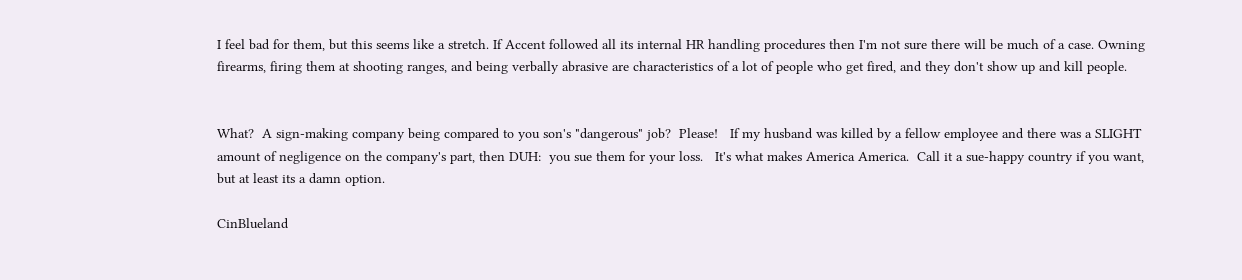I feel bad for them, but this seems like a stretch. If Accent followed all its internal HR handling procedures then I'm not sure there will be much of a case. Owning firearms, firing them at shooting ranges, and being verbally abrasive are characteristics of a lot of people who get fired, and they don't show up and kill people.


What?  A sign-making company being compared to you son's "dangerous" job?  Please!   If my husband was killed by a fellow employee and there was a SLIGHT amount of negligence on the company's part, then DUH:  you sue them for your loss.   It's what makes America America.  Call it a sue-happy country if you want, but at least its a damn option.

CinBlueland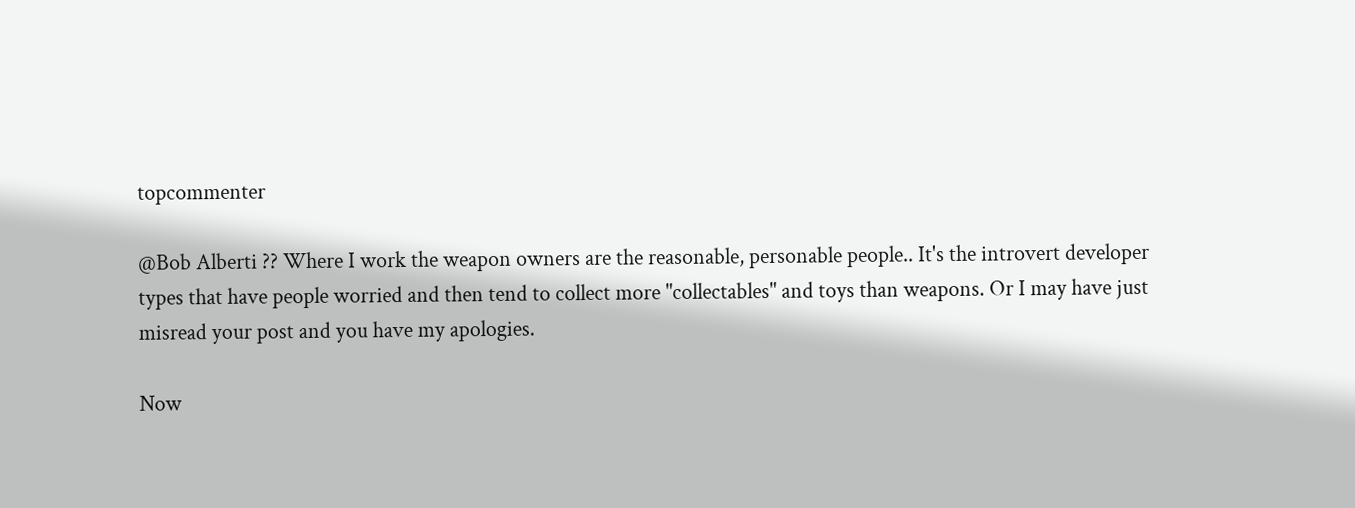topcommenter

@Bob Alberti ?? Where I work the weapon owners are the reasonable, personable people.. It's the introvert developer types that have people worried and then tend to collect more "collectables" and toys than weapons. Or I may have just misread your post and you have my apologies.

Now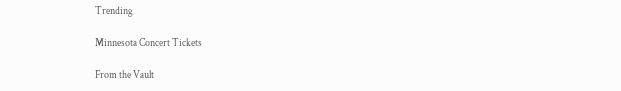Trending

Minnesota Concert Tickets

From the Vault